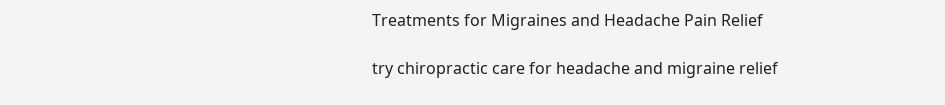Treatments for Migraines and Headache Pain Relief

try chiropractic care for headache and migraine relief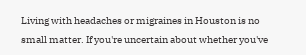Living with headaches or migraines in Houston is no small matter. If you're uncertain about whether you've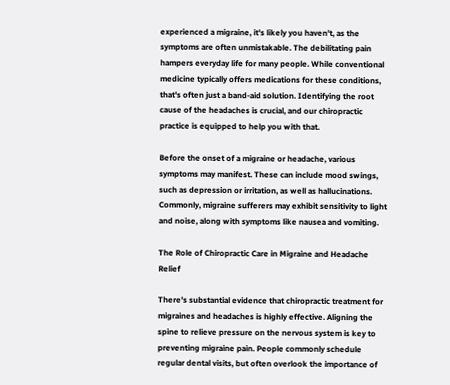experienced a migraine, it's likely you haven't, as the symptoms are often unmistakable. The debilitating pain hampers everyday life for many people. While conventional medicine typically offers medications for these conditions, that's often just a band-aid solution. Identifying the root cause of the headaches is crucial, and our chiropractic practice is equipped to help you with that.

Before the onset of a migraine or headache, various symptoms may manifest. These can include mood swings, such as depression or irritation, as well as hallucinations. Commonly, migraine sufferers may exhibit sensitivity to light and noise, along with symptoms like nausea and vomiting.

The Role of Chiropractic Care in Migraine and Headache Relief

There's substantial evidence that chiropractic treatment for migraines and headaches is highly effective. Aligning the spine to relieve pressure on the nervous system is key to preventing migraine pain. People commonly schedule regular dental visits, but often overlook the importance of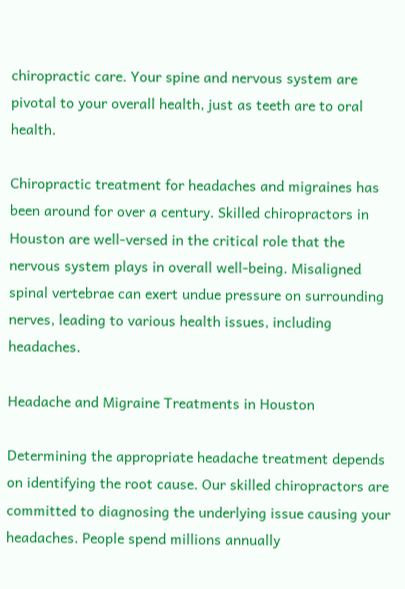chiropractic care. Your spine and nervous system are pivotal to your overall health, just as teeth are to oral health.

Chiropractic treatment for headaches and migraines has been around for over a century. Skilled chiropractors in Houston are well-versed in the critical role that the nervous system plays in overall well-being. Misaligned spinal vertebrae can exert undue pressure on surrounding nerves, leading to various health issues, including headaches.

Headache and Migraine Treatments in Houston

Determining the appropriate headache treatment depends on identifying the root cause. Our skilled chiropractors are committed to diagnosing the underlying issue causing your headaches. People spend millions annually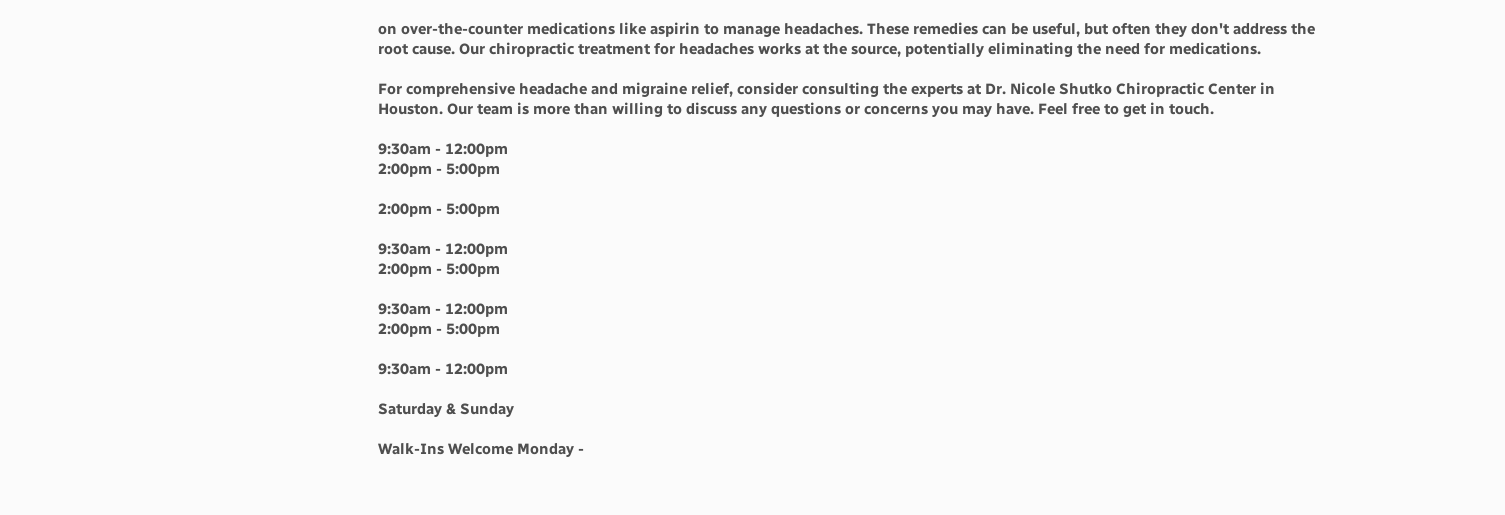on over-the-counter medications like aspirin to manage headaches. These remedies can be useful, but often they don't address the root cause. Our chiropractic treatment for headaches works at the source, potentially eliminating the need for medications.

For comprehensive headache and migraine relief, consider consulting the experts at Dr. Nicole Shutko Chiropractic Center in Houston. Our team is more than willing to discuss any questions or concerns you may have. Feel free to get in touch.

9:30am - 12:00pm
2:00pm - 5:00pm

2:00pm - 5:00pm

9:30am - 12:00pm
2:00pm - 5:00pm

9:30am - 12:00pm
2:00pm - 5:00pm

9:30am - 12:00pm

Saturday & Sunday

Walk-Ins Welcome Monday -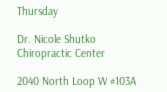Thursday

Dr. Nicole Shutko
Chiropractic Center

2040 North Loop W #103A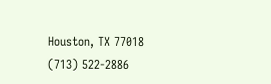Houston, TX 77018
(713) 522-2886